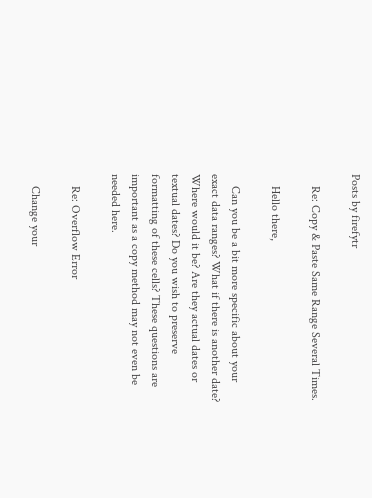Posts by firefytr

    Re: Copy & Paste Same Range Several Times.

    Hello there,

    Can you be a bit more specific about your exact data ranges? What if there is another date? Where would it be? Are they actual dates or textual dates? Do you wish to preserve formatting of these cells? These questions are important as a copy method may not even be needed here.

    Re: Overflow Error

    Change your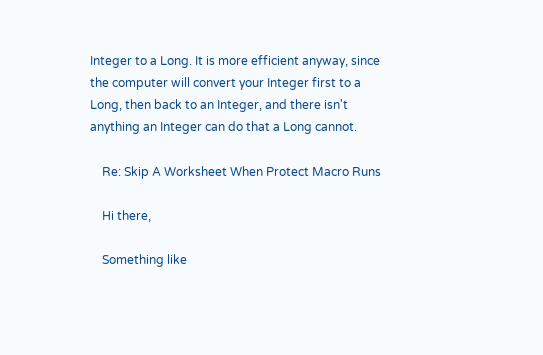Integer to a Long. It is more efficient anyway, since the computer will convert your Integer first to a Long, then back to an Integer, and there isn't anything an Integer can do that a Long cannot.

    Re: Skip A Worksheet When Protect Macro Runs

    Hi there,

    Something like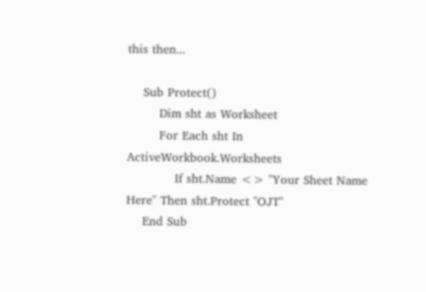this then...

    Sub Protect()
        Dim sht as Worksheet
        For Each sht In ActiveWorkbook.Worksheets
            If sht.Name <> "Your Sheet Name Here" Then sht.Protect "OJT"
    End Sub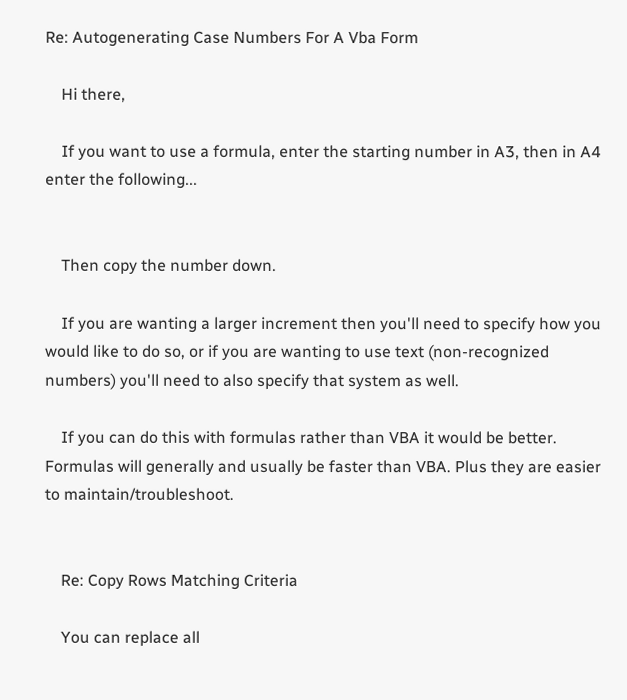Re: Autogenerating Case Numbers For A Vba Form

    Hi there,

    If you want to use a formula, enter the starting number in A3, then in A4 enter the following...


    Then copy the number down.

    If you are wanting a larger increment then you'll need to specify how you would like to do so, or if you are wanting to use text (non-recognized numbers) you'll need to also specify that system as well.

    If you can do this with formulas rather than VBA it would be better. Formulas will generally and usually be faster than VBA. Plus they are easier to maintain/troubleshoot.


    Re: Copy Rows Matching Criteria

    You can replace all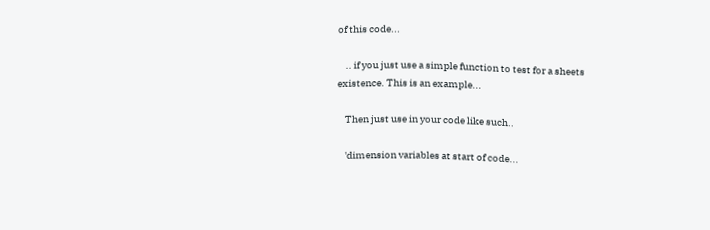of this code...

    .. if you just use a simple function to test for a sheets existence. This is an example...

    Then just use in your code like such..

    'dimension variables at start of code...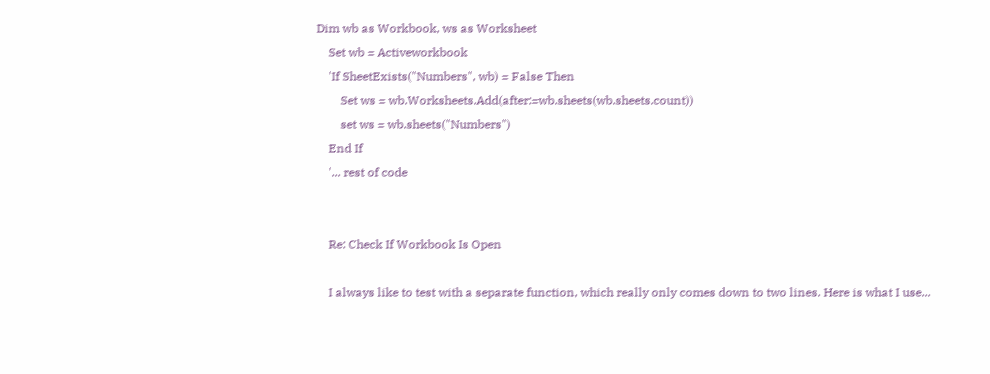Dim wb as Workbook, ws as Worksheet
    Set wb = Activeworkbook
    'If SheetExists("Numbers", wb) = False Then
        Set ws = wb.Worksheets.Add(after:=wb.sheets(wb.sheets.count))
        set ws = wb.sheets("Numbers")
    End If
    '... rest of code


    Re: Check If Workbook Is Open

    I always like to test with a separate function, which really only comes down to two lines. Here is what I use...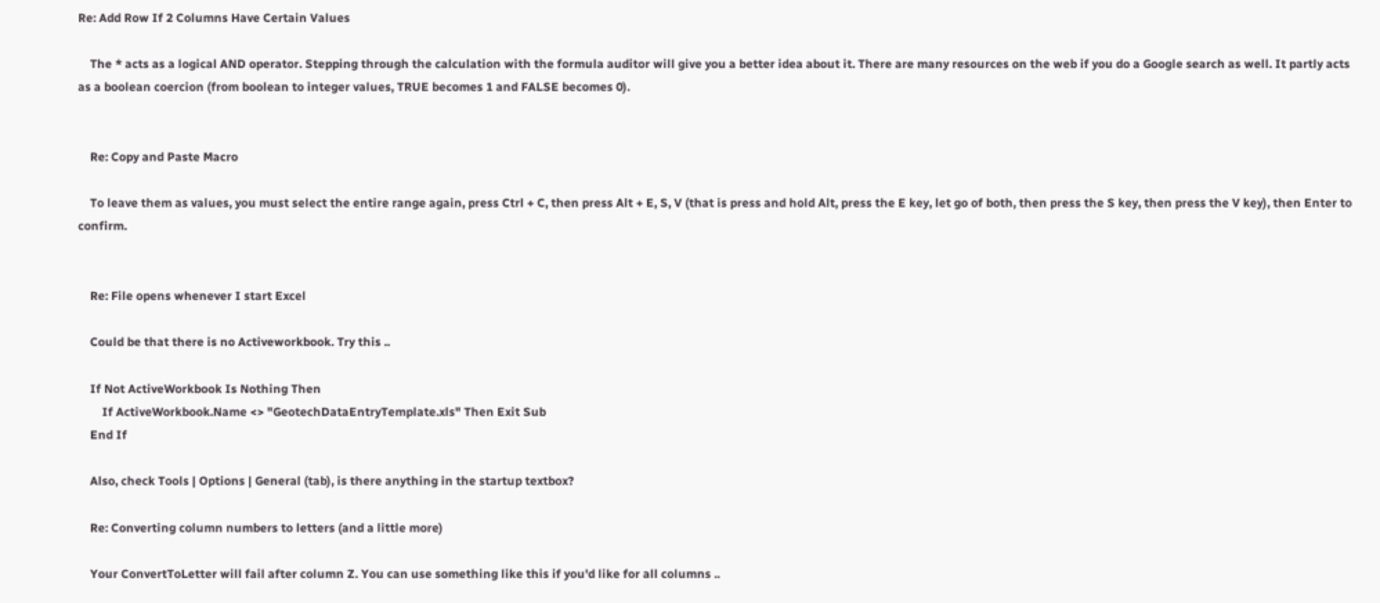Re: Add Row If 2 Columns Have Certain Values

    The * acts as a logical AND operator. Stepping through the calculation with the formula auditor will give you a better idea about it. There are many resources on the web if you do a Google search as well. It partly acts as a boolean coercion (from boolean to integer values, TRUE becomes 1 and FALSE becomes 0).


    Re: Copy and Paste Macro

    To leave them as values, you must select the entire range again, press Ctrl + C, then press Alt + E, S, V (that is press and hold Alt, press the E key, let go of both, then press the S key, then press the V key), then Enter to confirm.


    Re: File opens whenever I start Excel

    Could be that there is no Activeworkbook. Try this ..

    If Not ActiveWorkbook Is Nothing Then
        If ActiveWorkbook.Name <> "GeotechDataEntryTemplate.xls" Then Exit Sub
    End If

    Also, check Tools | Options | General (tab), is there anything in the startup textbox?

    Re: Converting column numbers to letters (and a little more)

    Your ConvertToLetter will fail after column Z. You can use something like this if you'd like for all columns ..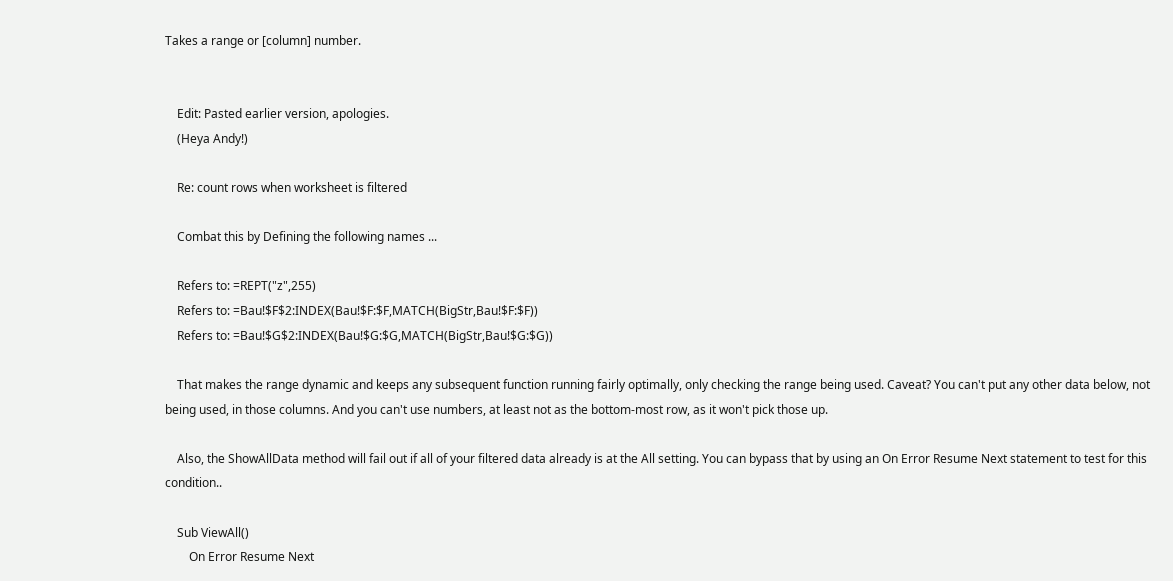Takes a range or [column] number.


    Edit: Pasted earlier version, apologies.
    (Heya Andy!)

    Re: count rows when worksheet is filtered

    Combat this by Defining the following names ...

    Refers to: =REPT("z",255)
    Refers to: =Bau!$F$2:INDEX(Bau!$F:$F,MATCH(BigStr,Bau!$F:$F))
    Refers to: =Bau!$G$2:INDEX(Bau!$G:$G,MATCH(BigStr,Bau!$G:$G))

    That makes the range dynamic and keeps any subsequent function running fairly optimally, only checking the range being used. Caveat? You can't put any other data below, not being used, in those columns. And you can't use numbers, at least not as the bottom-most row, as it won't pick those up.

    Also, the ShowAllData method will fail out if all of your filtered data already is at the All setting. You can bypass that by using an On Error Resume Next statement to test for this condition..

    Sub ViewAll()
        On Error Resume Next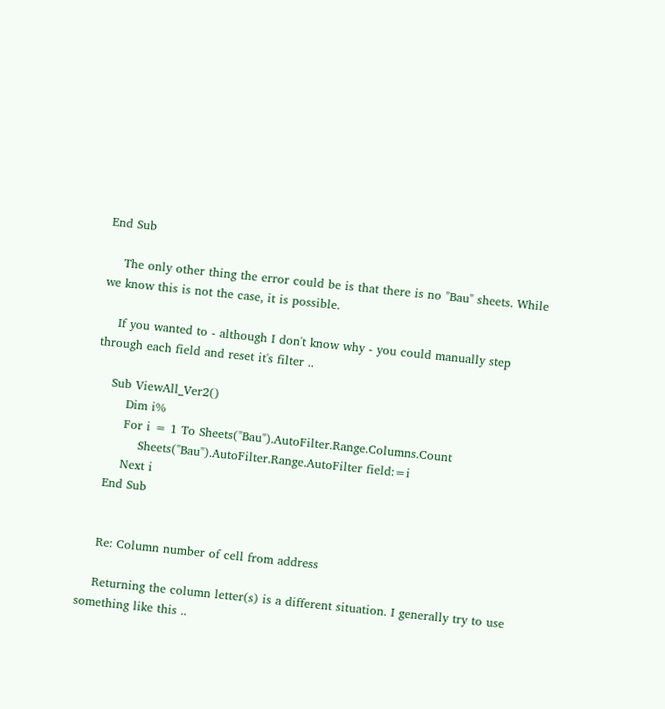End Sub

    The only other thing the error could be is that there is no "Bau" sheets. While we know this is not the case, it is possible.

    If you wanted to - although I don't know why - you could manually step through each field and reset it's filter ..

    Sub ViewAll_Ver2()
        Dim i%
        For i = 1 To Sheets("Bau").AutoFilter.Range.Columns.Count
            Sheets("Bau").AutoFilter.Range.AutoFilter field:=i
        Next i
    End Sub


    Re: Column number of cell from address

    Returning the column letter(s) is a different situation. I generally try to use something like this ..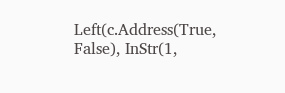Left(c.Address(True, False), InStr(1,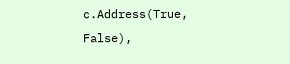c.Address(True, False),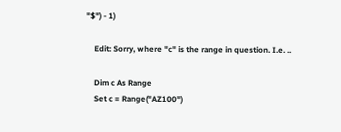"$") - 1)

    Edit: Sorry, where "c" is the range in question. I.e. ..

    Dim c As Range
    Set c = Range("AZ100")